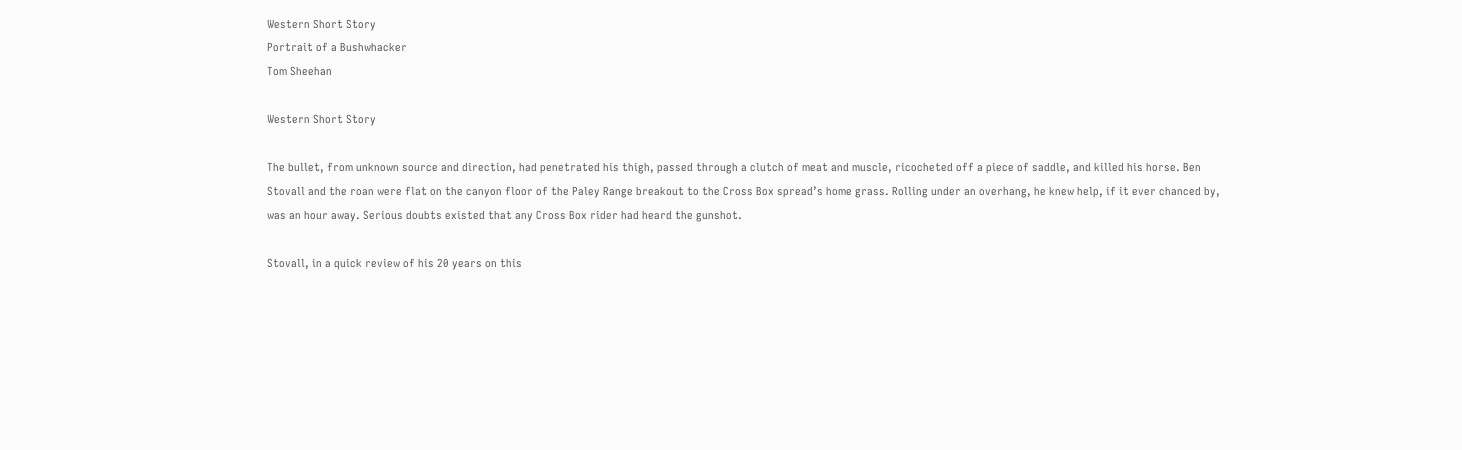Western Short Story
Portrait of a Bushwhacker
Tom Sheehan

Western Short Story

The bullet, from unknown source and direction, had penetrated his thigh, passed through a clutch of meat and muscle, ricocheted off a piece of saddle, and killed his horse. Ben Stovall and the roan were flat on the canyon floor of the Paley Range breakout to the Cross Box spread’s home grass. Rolling under an overhang, he knew help, if it ever chanced by, was an hour away. Serious doubts existed that any Cross Box rider had heard the gunshot.

Stovall, in a quick review of his 20 years on this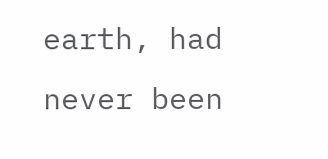earth, had never been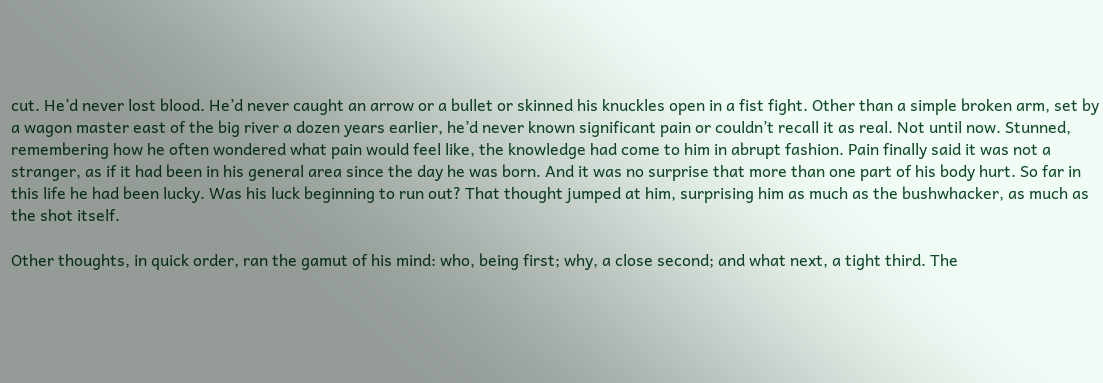cut. He’d never lost blood. He’d never caught an arrow or a bullet or skinned his knuckles open in a fist fight. Other than a simple broken arm, set by a wagon master east of the big river a dozen years earlier, he’d never known significant pain or couldn’t recall it as real. Not until now. Stunned, remembering how he often wondered what pain would feel like, the knowledge had come to him in abrupt fashion. Pain finally said it was not a stranger, as if it had been in his general area since the day he was born. And it was no surprise that more than one part of his body hurt. So far in this life he had been lucky. Was his luck beginning to run out? That thought jumped at him, surprising him as much as the bushwhacker, as much as the shot itself.

Other thoughts, in quick order, ran the gamut of his mind: who, being first; why, a close second; and what next, a tight third. The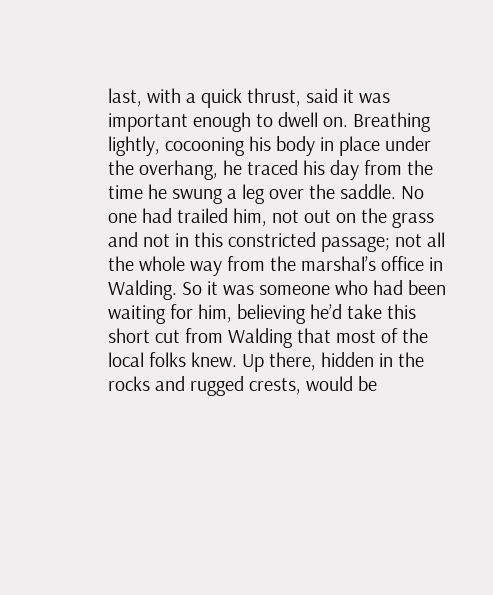last, with a quick thrust, said it was important enough to dwell on. Breathing lightly, cocooning his body in place under the overhang, he traced his day from the time he swung a leg over the saddle. No one had trailed him, not out on the grass and not in this constricted passage; not all the whole way from the marshal’s office in Walding. So it was someone who had been waiting for him, believing he’d take this short cut from Walding that most of the local folks knew. Up there, hidden in the rocks and rugged crests, would be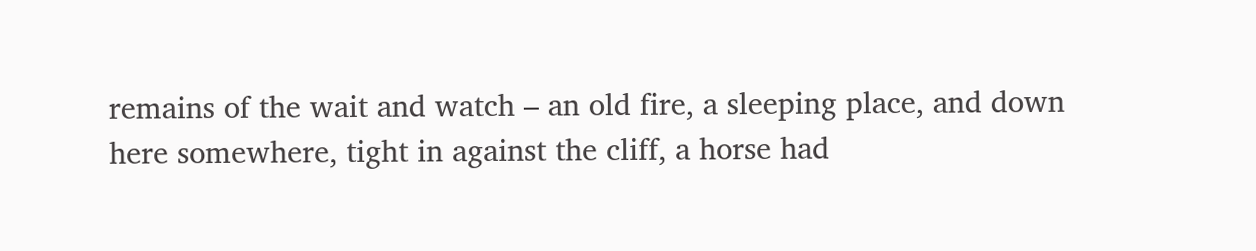remains of the wait and watch – an old fire, a sleeping place, and down here somewhere, tight in against the cliff, a horse had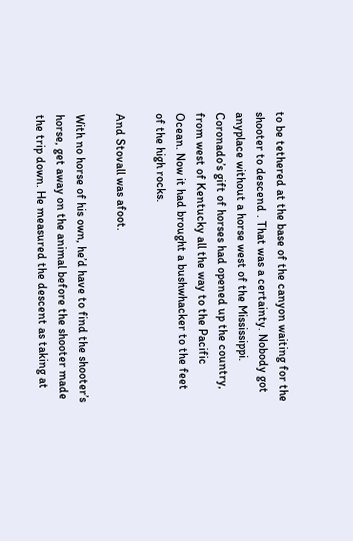to be tethered at the base of the canyon waiting for the shooter to descend . That was a certainty. Nobody got anyplace without a horse west of the Mississippi. Coronado’s gift of horses had opened up the country, from west of Kentucky all the way to the Pacific Ocean. Now it had brought a bushwhacker to the feet of the high rocks.

And Stovall was afoot.

With no horse of his own, he’d have to find the shooter’s horse, get away on the animal before the shooter made the trip down. He measured the descent as taking at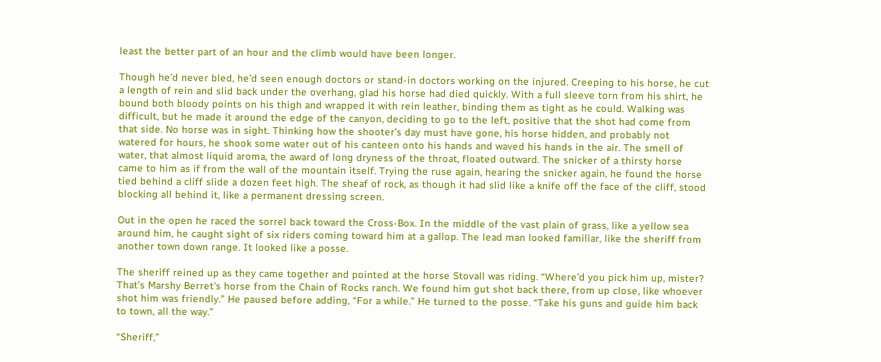least the better part of an hour and the climb would have been longer.

Though he’d never bled, he’d seen enough doctors or stand-in doctors working on the injured. Creeping to his horse, he cut a length of rein and slid back under the overhang, glad his horse had died quickly. With a full sleeve torn from his shirt, he bound both bloody points on his thigh and wrapped it with rein leather, binding them as tight as he could. Walking was difficult, but he made it around the edge of the canyon, deciding to go to the left, positive that the shot had come from that side. No horse was in sight. Thinking how the shooter’s day must have gone, his horse hidden, and probably not watered for hours, he shook some water out of his canteen onto his hands and waved his hands in the air. The smell of water, that almost liquid aroma, the award of long dryness of the throat, floated outward. The snicker of a thirsty horse came to him as if from the wall of the mountain itself. Trying the ruse again, hearing the snicker again, he found the horse tied behind a cliff slide a dozen feet high. The sheaf of rock, as though it had slid like a knife off the face of the cliff, stood blocking all behind it, like a permanent dressing screen.

Out in the open he raced the sorrel back toward the Cross-Box. In the middle of the vast plain of grass, like a yellow sea around him, he caught sight of six riders coming toward him at a gallop. The lead man looked familiar, like the sheriff from another town down range. It looked like a posse.

The sheriff reined up as they came together and pointed at the horse Stovall was riding. “Where’d you pick him up, mister? That’s Marshy Berret’s horse from the Chain of Rocks ranch. We found him gut shot back there, from up close, like whoever shot him was friendly.” He paused before adding, “For a while.” He turned to the posse. “Take his guns and guide him back to town, all the way.”

“Sheriff,”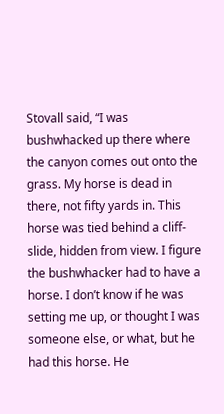Stovall said, “I was bushwhacked up there where the canyon comes out onto the grass. My horse is dead in there, not fifty yards in. This horse was tied behind a cliff-slide, hidden from view. I figure the bushwhacker had to have a horse. I don’t know if he was setting me up, or thought I was someone else, or what, but he had this horse. He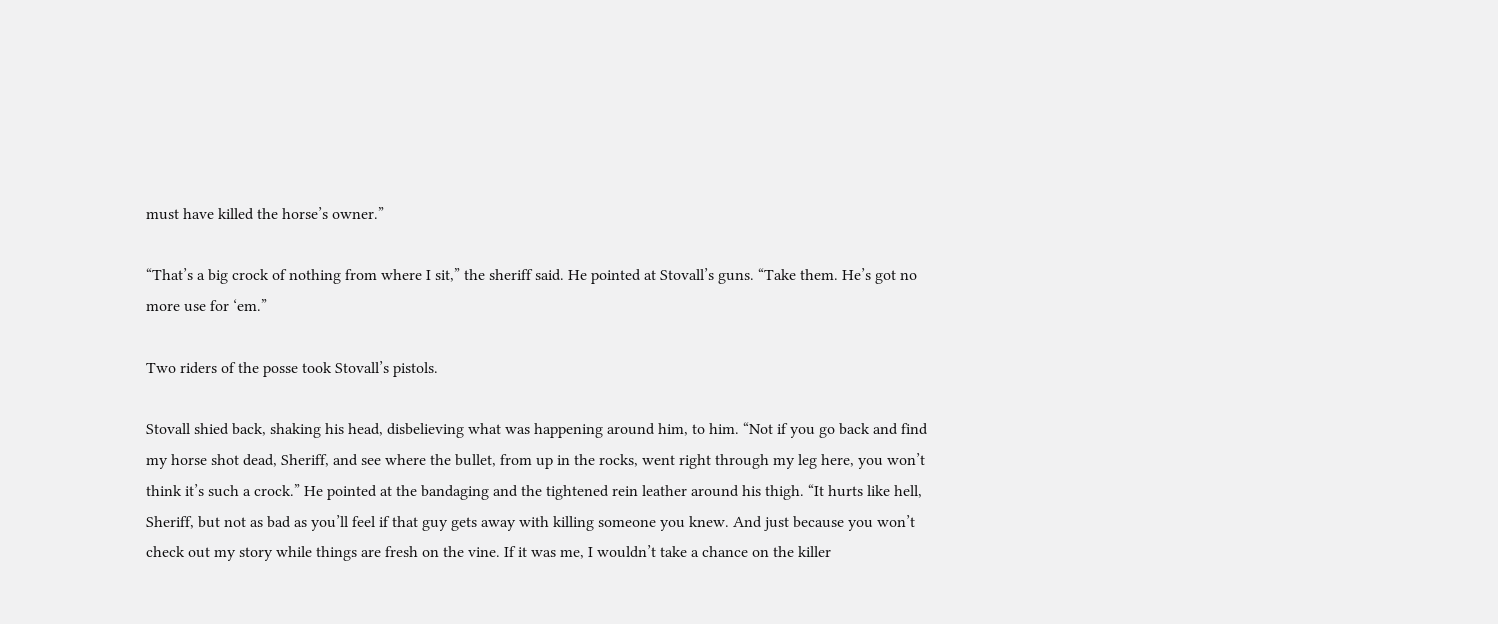must have killed the horse’s owner.”

“That’s a big crock of nothing from where I sit,” the sheriff said. He pointed at Stovall’s guns. “Take them. He’s got no more use for ‘em.”

Two riders of the posse took Stovall’s pistols.

Stovall shied back, shaking his head, disbelieving what was happening around him, to him. “Not if you go back and find my horse shot dead, Sheriff, and see where the bullet, from up in the rocks, went right through my leg here, you won’t think it’s such a crock.” He pointed at the bandaging and the tightened rein leather around his thigh. “It hurts like hell, Sheriff, but not as bad as you’ll feel if that guy gets away with killing someone you knew. And just because you won’t check out my story while things are fresh on the vine. If it was me, I wouldn’t take a chance on the killer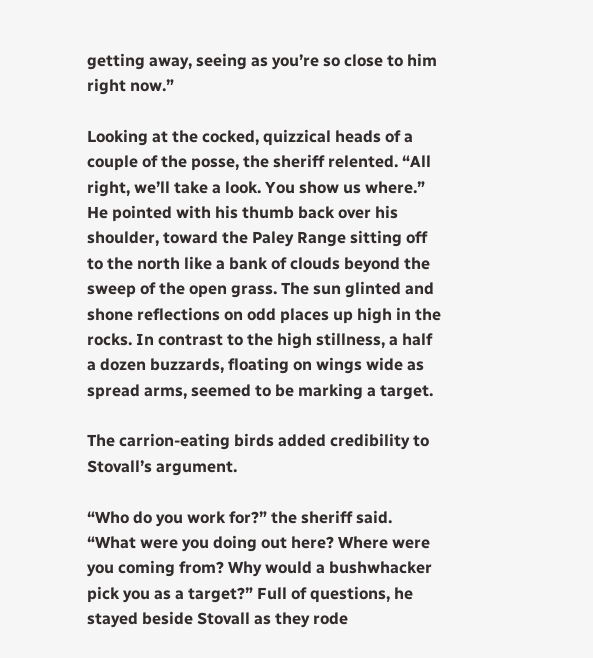getting away, seeing as you’re so close to him right now.”

Looking at the cocked, quizzical heads of a couple of the posse, the sheriff relented. “All right, we’ll take a look. You show us where.” He pointed with his thumb back over his shoulder, toward the Paley Range sitting off to the north like a bank of clouds beyond the sweep of the open grass. The sun glinted and shone reflections on odd places up high in the rocks. In contrast to the high stillness, a half a dozen buzzards, floating on wings wide as spread arms, seemed to be marking a target.

The carrion-eating birds added credibility to Stovall’s argument.

“Who do you work for?” the sheriff said. “What were you doing out here? Where were you coming from? Why would a bushwhacker pick you as a target?” Full of questions, he stayed beside Stovall as they rode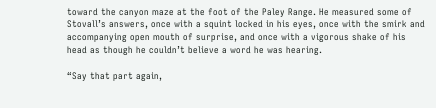toward the canyon maze at the foot of the Paley Range. He measured some of Stovall’s answers, once with a squint locked in his eyes, once with the smirk and accompanying open mouth of surprise, and once with a vigorous shake of his head as though he couldn’t believe a word he was hearing.

“Say that part again,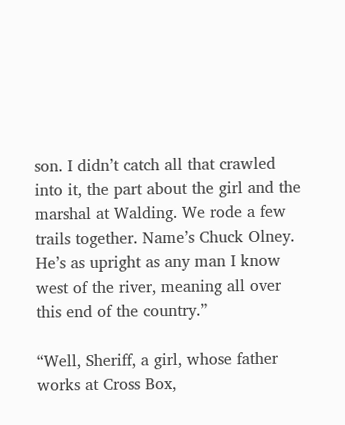son. I didn’t catch all that crawled into it, the part about the girl and the marshal at Walding. We rode a few trails together. Name’s Chuck Olney. He’s as upright as any man I know west of the river, meaning all over this end of the country.”

“Well, Sheriff, a girl, whose father works at Cross Box,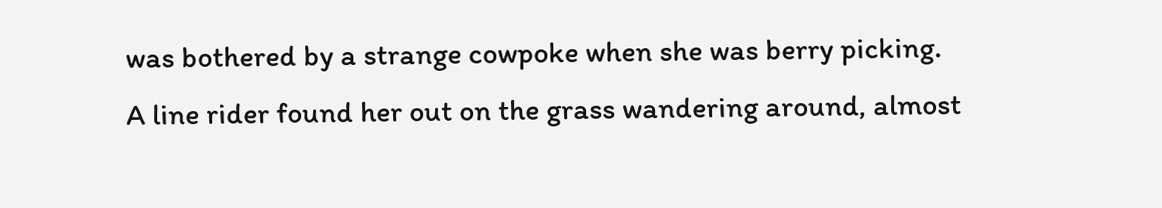was bothered by a strange cowpoke when she was berry picking. A line rider found her out on the grass wandering around, almost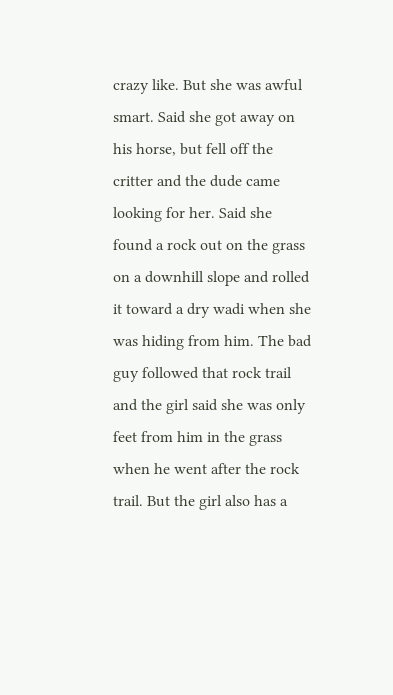crazy like. But she was awful smart. Said she got away on his horse, but fell off the critter and the dude came looking for her. Said she found a rock out on the grass on a downhill slope and rolled it toward a dry wadi when she was hiding from him. The bad guy followed that rock trail and the girl said she was only feet from him in the grass when he went after the rock trail. But the girl also has a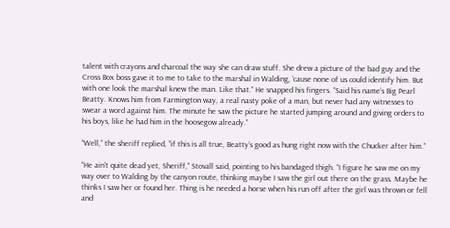talent with crayons and charcoal the way she can draw stuff. She drew a picture of the bad guy and the Cross Box boss gave it to me to take to the marshal in Walding, ‘cause none of us could identify him. But with one look the marshal knew the man. Like that.” He snapped his fingers. “Said his name’s Big Pearl Beatty. Knows him from Farmington way, a real nasty poke of a man, but never had any witnesses to swear a word against him. The minute he saw the picture he started jumping around and giving orders to his boys, like he had him in the hoosegow already.”

“Well,” the sheriff replied, “if this is all true, Beatty’s good as hung right now with the Chucker after him.”

“He ain’t quite dead yet, Sheriff,” Stovall said, pointing to his bandaged thigh. “I figure he saw me on my way over to Walding by the canyon route, thinking maybe I saw the girl out there on the grass. Maybe he thinks I saw her or found her. Thing is he needed a horse when his run off after the girl was thrown or fell and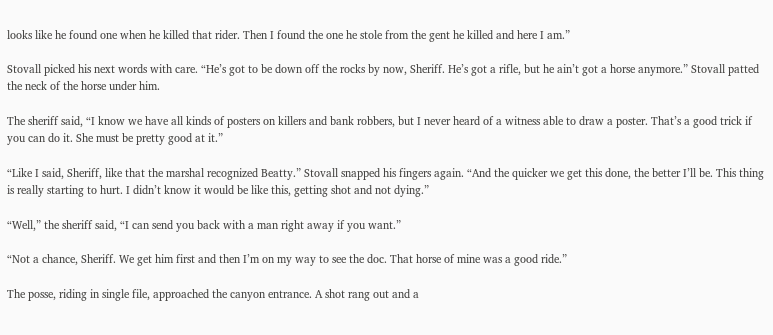looks like he found one when he killed that rider. Then I found the one he stole from the gent he killed and here I am.”

Stovall picked his next words with care. “He’s got to be down off the rocks by now, Sheriff. He’s got a rifle, but he ain’t got a horse anymore.” Stovall patted the neck of the horse under him.

The sheriff said, “I know we have all kinds of posters on killers and bank robbers, but I never heard of a witness able to draw a poster. That’s a good trick if you can do it. She must be pretty good at it.”

“Like I said, Sheriff, like that the marshal recognized Beatty.” Stovall snapped his fingers again. “And the quicker we get this done, the better I’ll be. This thing is really starting to hurt. I didn’t know it would be like this, getting shot and not dying.”

“Well,” the sheriff said, “I can send you back with a man right away if you want.”

“Not a chance, Sheriff. We get him first and then I’m on my way to see the doc. That horse of mine was a good ride.”

The posse, riding in single file, approached the canyon entrance. A shot rang out and a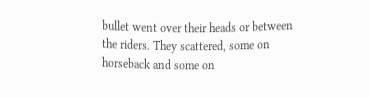bullet went over their heads or between the riders. They scattered, some on horseback and some on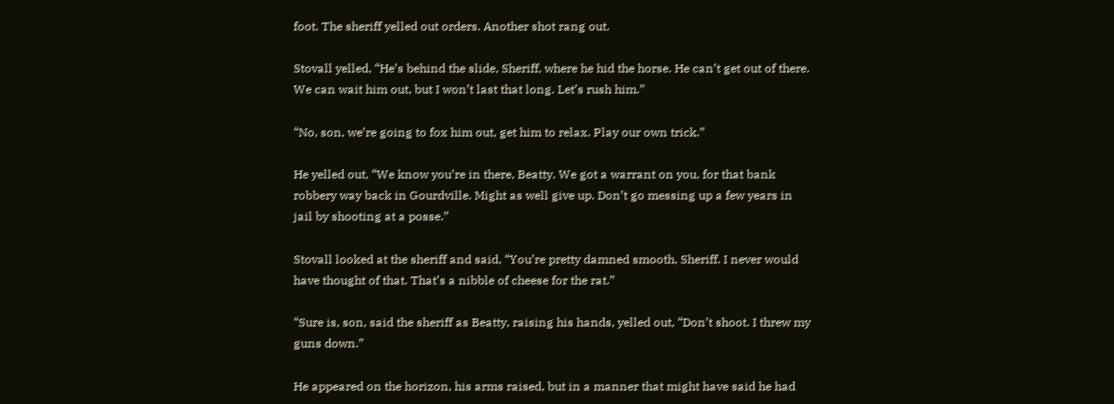foot. The sheriff yelled out orders. Another shot rang out.

Stovall yelled, “He’s behind the slide, Sheriff, where he hid the horse. He can’t get out of there. We can wait him out, but I won’t last that long. Let’s rush him.”

“No, son, we’re going to fox him out, get him to relax. Play our own trick.”

He yelled out, “We know you’re in there, Beatty. We got a warrant on you, for that bank robbery way back in Gourdville. Might as well give up. Don’t go messing up a few years in jail by shooting at a posse.”

Stovall looked at the sheriff and said, “You’re pretty damned smooth, Sheriff. I never would have thought of that. That’s a nibble of cheese for the rat.”

“Sure is, son, said the sheriff as Beatty, raising his hands, yelled out, “Don’t shoot. I threw my guns down.”

He appeared on the horizon, his arms raised, but in a manner that might have said he had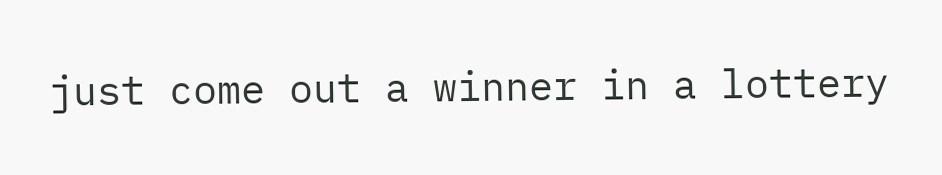just come out a winner in a lottery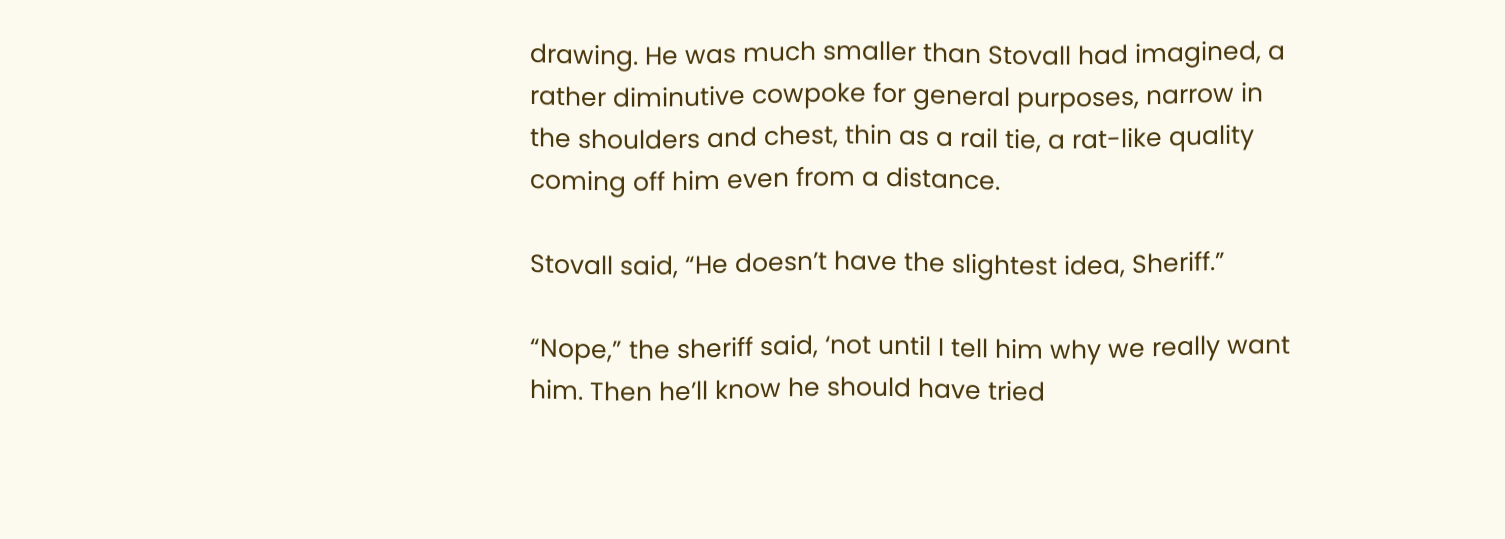drawing. He was much smaller than Stovall had imagined, a rather diminutive cowpoke for general purposes, narrow in the shoulders and chest, thin as a rail tie, a rat-like quality coming off him even from a distance.

Stovall said, “He doesn’t have the slightest idea, Sheriff.”

“Nope,” the sheriff said, ‘not until I tell him why we really want him. Then he’ll know he should have tried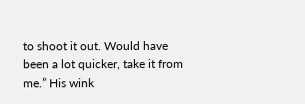to shoot it out. Would have been a lot quicker, take it from me.” His wink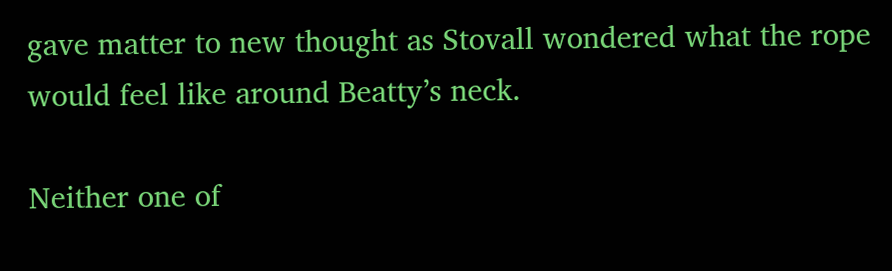gave matter to new thought as Stovall wondered what the rope would feel like around Beatty’s neck.

Neither one of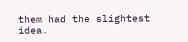them had the slightest idea.